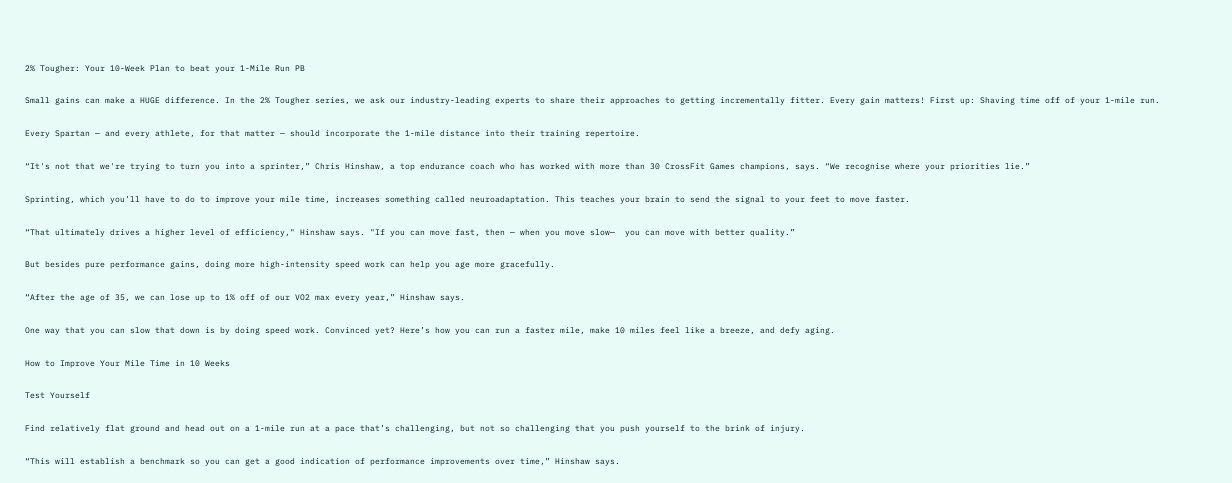2% Tougher: Your 10-Week Plan to beat your 1-Mile Run PB

Small gains can make a HUGE difference. In the 2% Tougher series, we ask our industry-leading experts to share their approaches to getting incrementally fitter. Every gain matters! First up: Shaving time off of your 1-mile run.

Every Spartan — and every athlete, for that matter — should incorporate the 1-mile distance into their training repertoire.

“It's not that we're trying to turn you into a sprinter,” Chris Hinshaw, a top endurance coach who has worked with more than 30 CrossFit Games champions, says. “We recognise where your priorities lie.”

Sprinting, which you’ll have to do to improve your mile time, increases something called neuroadaptation. This teaches your brain to send the signal to your feet to move faster.

“That ultimately drives a higher level of efficiency," Hinshaw says. "If you can move fast, then — when you move slow—  you can move with better quality.”

But besides pure performance gains, doing more high-intensity speed work can help you age more gracefully.

“After the age of 35, we can lose up to 1% off of our VO2 max every year,” Hinshaw says.

One way that you can slow that down is by doing speed work. Convinced yet? Here’s how you can run a faster mile, make 10 miles feel like a breeze, and defy aging.

How to Improve Your Mile Time in 10 Weeks

Test Yourself

Find relatively flat ground and head out on a 1-mile run at a pace that’s challenging, but not so challenging that you push yourself to the brink of injury.

“This will establish a benchmark so you can get a good indication of performance improvements over time,” Hinshaw says.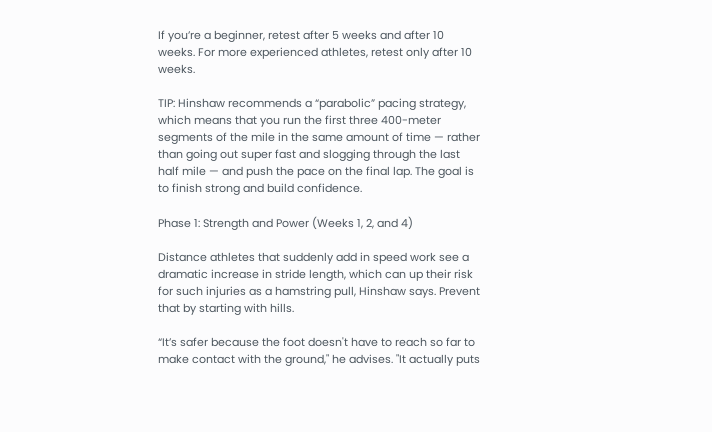If you’re a beginner, retest after 5 weeks and after 10 weeks. For more experienced athletes, retest only after 10 weeks.

TIP: Hinshaw recommends a “parabolic” pacing strategy, which means that you run the first three 400-meter segments of the mile in the same amount of time — rather than going out super fast and slogging through the last half mile — and push the pace on the final lap. The goal is to finish strong and build confidence.

Phase 1: Strength and Power (Weeks 1, 2, and 4)

Distance athletes that suddenly add in speed work see a dramatic increase in stride length, which can up their risk for such injuries as a hamstring pull, Hinshaw says. Prevent that by starting with hills.

“It’s safer because the foot doesn't have to reach so far to make contact with the ground," he advises. "It actually puts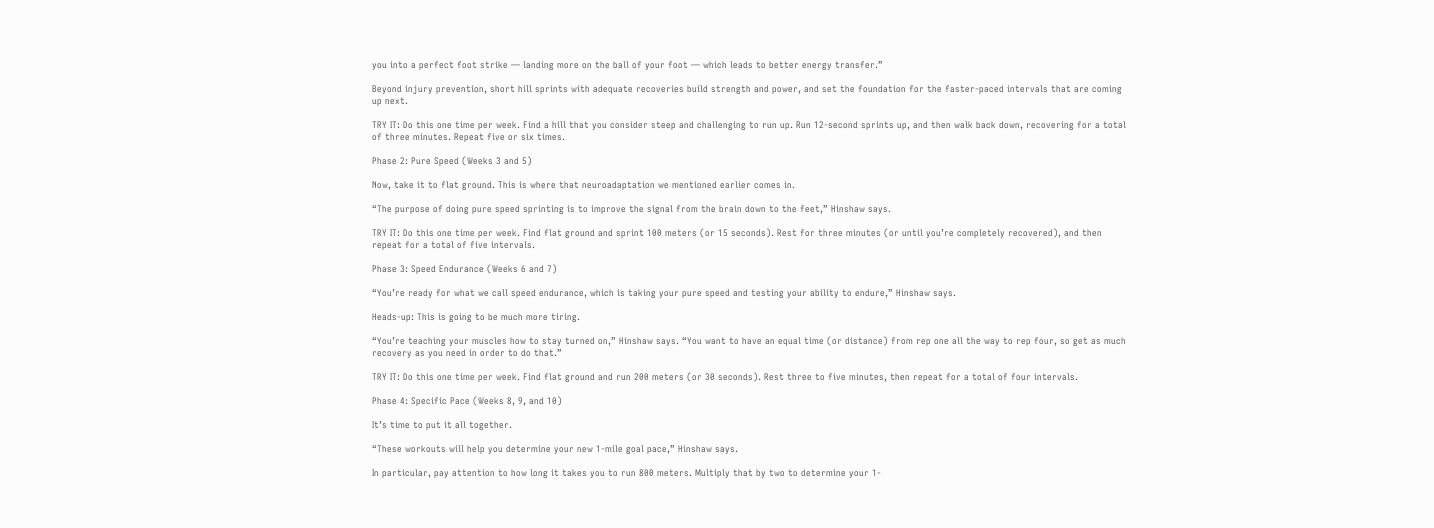you into a perfect foot strike — landing more on the ball of your foot — which leads to better energy transfer.”

Beyond injury prevention, short hill sprints with adequate recoveries build strength and power, and set the foundation for the faster-paced intervals that are coming up next.

TRY IT: Do this one time per week. Find a hill that you consider steep and challenging to run up. Run 12-second sprints up, and then walk back down, recovering for a total of three minutes. Repeat five or six times.

Phase 2: Pure Speed (Weeks 3 and 5)

Now, take it to flat ground. This is where that neuroadaptation we mentioned earlier comes in.

“The purpose of doing pure speed sprinting is to improve the signal from the brain down to the feet,” Hinshaw says.

TRY IT: Do this one time per week. Find flat ground and sprint 100 meters (or 15 seconds). Rest for three minutes (or until you’re completely recovered), and then repeat for a total of five intervals.

Phase 3: Speed Endurance (Weeks 6 and 7)

“You’re ready for what we call speed endurance, which is taking your pure speed and testing your ability to endure,” Hinshaw says.

Heads-up: This is going to be much more tiring.

“You’re teaching your muscles how to stay turned on,” Hinshaw says. “You want to have an equal time (or distance) from rep one all the way to rep four, so get as much recovery as you need in order to do that.”

TRY IT: Do this one time per week. Find flat ground and run 200 meters (or 30 seconds). Rest three to five minutes, then repeat for a total of four intervals.

Phase 4: Specific Pace (Weeks 8, 9, and 10)

It’s time to put it all together.

“These workouts will help you determine your new 1-mile goal pace,” Hinshaw says.

In particular, pay attention to how long it takes you to run 800 meters. Multiply that by two to determine your 1-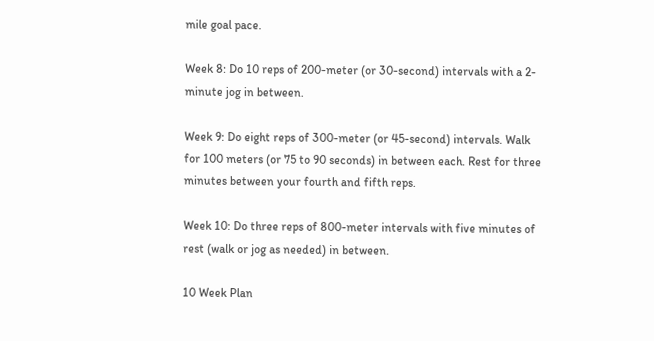mile goal pace.

Week 8: Do 10 reps of 200-meter (or 30-second) intervals with a 2-minute jog in between.

Week 9: Do eight reps of 300-meter (or 45-second) intervals. Walk for 100 meters (or 75 to 90 seconds) in between each. Rest for three minutes between your fourth and fifth reps.

Week 10: Do three reps of 800-meter intervals with five minutes of rest (walk or jog as needed) in between.

10 Week Plan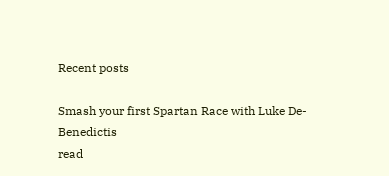Recent posts

Smash your first Spartan Race with Luke De-Benedictis
read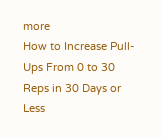more
How to Increase Pull-Ups From 0 to 30 Reps in 30 Days or Less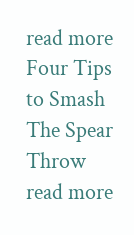read more
Four Tips to Smash The Spear Throw
read more